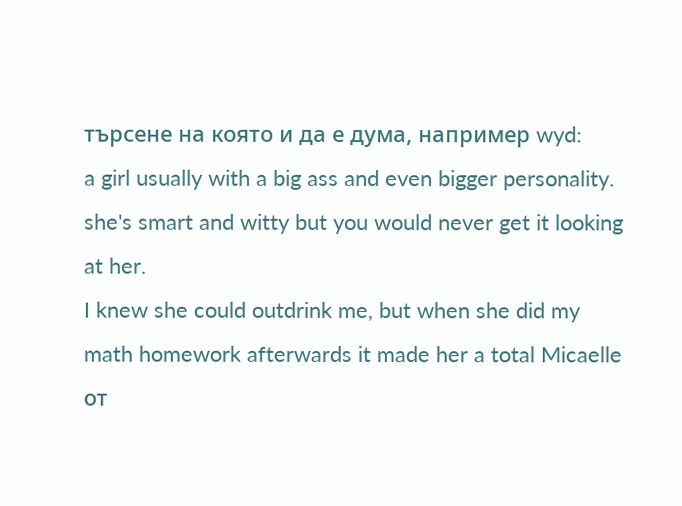търсене на която и да е дума, например wyd:
a girl usually with a big ass and even bigger personality. she's smart and witty but you would never get it looking at her.
I knew she could outdrink me, but when she did my math homework afterwards it made her a total Micaelle
от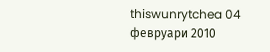thiswunrytchea 04 февруари 2010